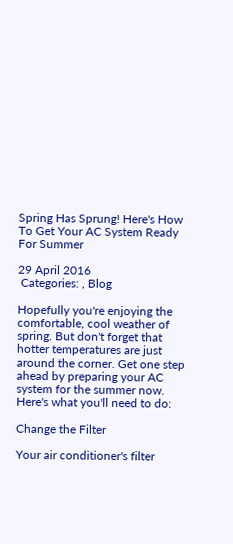Spring Has Sprung! Here's How To Get Your AC System Ready For Summer

29 April 2016
 Categories: , Blog

Hopefully you're enjoying the comfortable, cool weather of spring. But don't forget that hotter temperatures are just around the corner. Get one step ahead by preparing your AC system for the summer now. Here's what you'll need to do:

Change the Filter

Your air conditioner's filter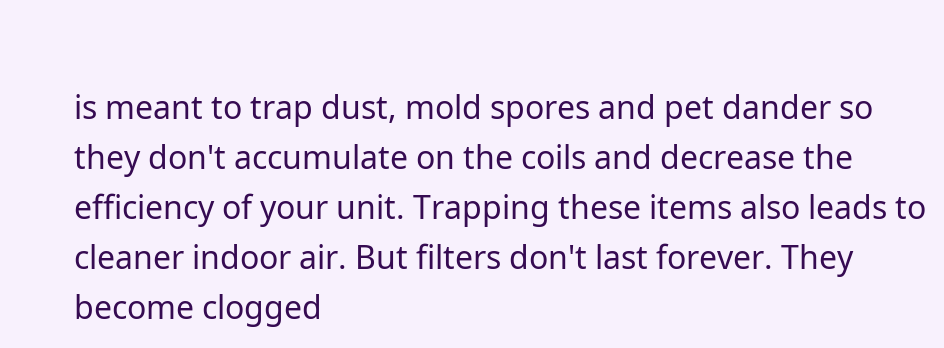is meant to trap dust, mold spores and pet dander so they don't accumulate on the coils and decrease the efficiency of your unit. Trapping these items also leads to cleaner indoor air. But filters don't last forever. They become clogged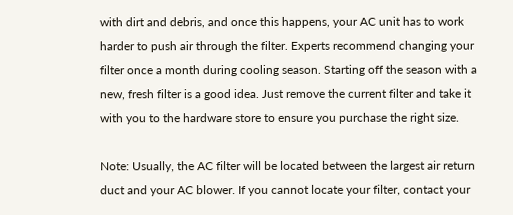with dirt and debris, and once this happens, your AC unit has to work harder to push air through the filter. Experts recommend changing your filter once a month during cooling season. Starting off the season with a new, fresh filter is a good idea. Just remove the current filter and take it with you to the hardware store to ensure you purchase the right size.

Note: Usually, the AC filter will be located between the largest air return duct and your AC blower. If you cannot locate your filter, contact your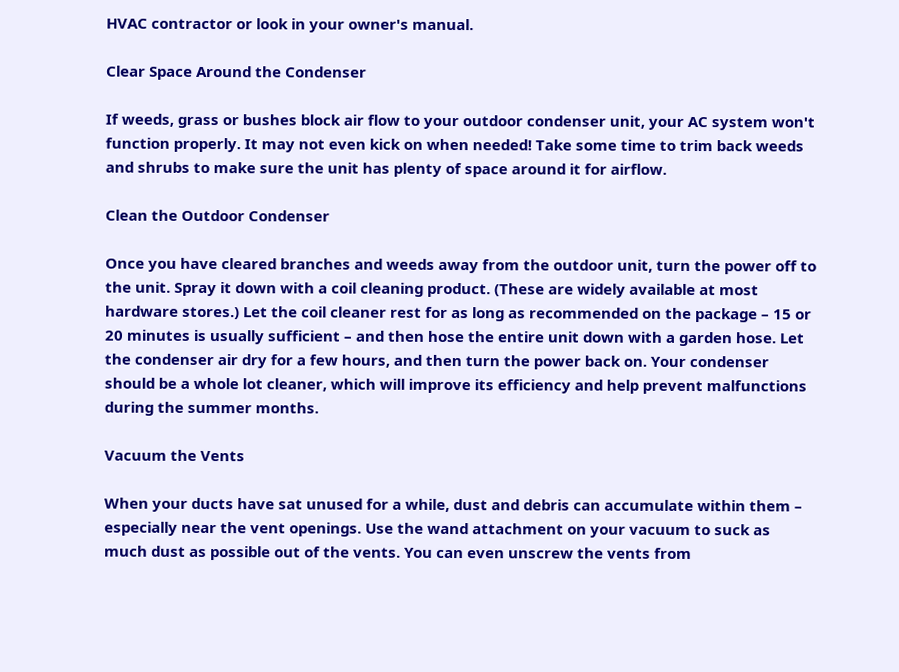HVAC contractor or look in your owner's manual.

Clear Space Around the Condenser

If weeds, grass or bushes block air flow to your outdoor condenser unit, your AC system won't function properly. It may not even kick on when needed! Take some time to trim back weeds and shrubs to make sure the unit has plenty of space around it for airflow.

Clean the Outdoor Condenser

Once you have cleared branches and weeds away from the outdoor unit, turn the power off to the unit. Spray it down with a coil cleaning product. (These are widely available at most hardware stores.) Let the coil cleaner rest for as long as recommended on the package – 15 or 20 minutes is usually sufficient – and then hose the entire unit down with a garden hose. Let the condenser air dry for a few hours, and then turn the power back on. Your condenser should be a whole lot cleaner, which will improve its efficiency and help prevent malfunctions during the summer months.

Vacuum the Vents

When your ducts have sat unused for a while, dust and debris can accumulate within them – especially near the vent openings. Use the wand attachment on your vacuum to suck as much dust as possible out of the vents. You can even unscrew the vents from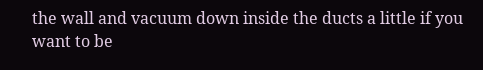the wall and vacuum down inside the ducts a little if you want to be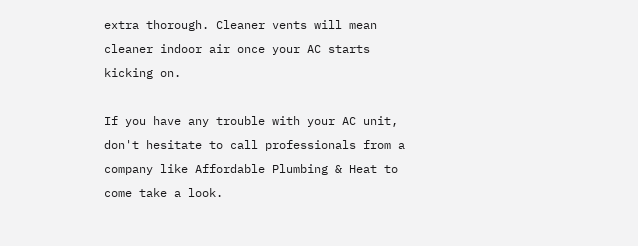extra thorough. Cleaner vents will mean cleaner indoor air once your AC starts kicking on.

If you have any trouble with your AC unit, don't hesitate to call professionals from a company like Affordable Plumbing & Heat to come take a look.